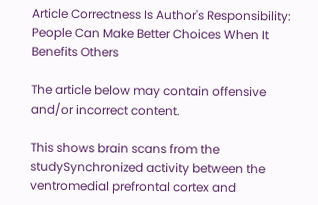Article Correctness Is Author's Responsibility: People Can Make Better Choices When It Benefits Others

The article below may contain offensive and/or incorrect content.

This shows brain scans from the studySynchronized activity between the ventromedial prefrontal cortex and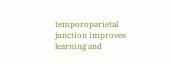temporoparietal junction improves learning and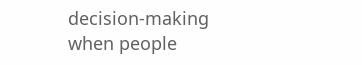decision-making when people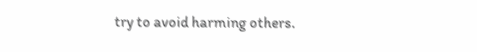try to avoid harming others.